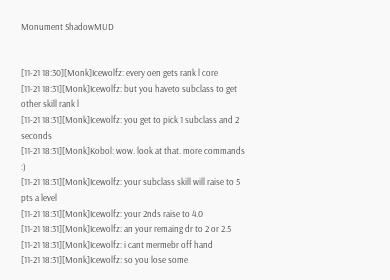Monument ShadowMUD


[11-21 18:30][Monk]Icewolfz: every oen gets rank l core
[11-21 18:31][Monk]Icewolfz: but you haveto subclass to get other skill rank l
[11-21 18:31][Monk]Icewolfz: you get to pick 1 subclass and 2 seconds
[11-21 18:31][Monk]Kobol: wow. look at that. more commands :)
[11-21 18:31][Monk]Icewolfz: your subclass skill will raise to 5 pts a level
[11-21 18:31][Monk]Icewolfz: your 2nds raise to 4.0
[11-21 18:31][Monk]Icewolfz: an your remaing dr to 2 or 2.5
[11-21 18:31][Monk]Icewolfz: i cant mermebr off hand
[11-21 18:31][Monk]Icewolfz: so you lose some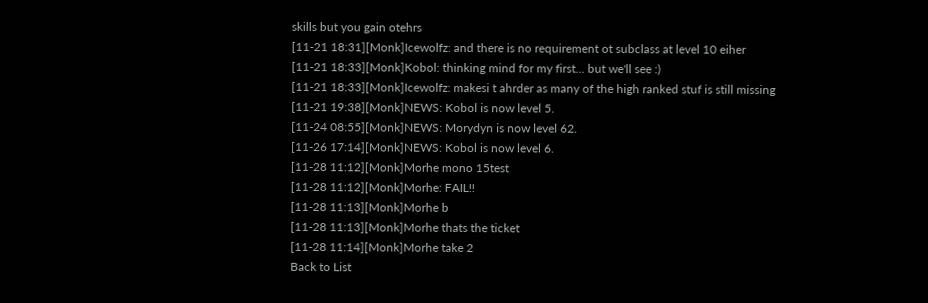skills but you gain otehrs
[11-21 18:31][Monk]Icewolfz: and there is no requirement ot subclass at level 10 eiher
[11-21 18:33][Monk]Kobol: thinking mind for my first... but we'll see :)
[11-21 18:33][Monk]Icewolfz: makesi t ahrder as many of the high ranked stuf is still missing
[11-21 19:38][Monk]NEWS: Kobol is now level 5.
[11-24 08:55][Monk]NEWS: Morydyn is now level 62.
[11-26 17:14][Monk]NEWS: Kobol is now level 6.
[11-28 11:12][Monk]Morhe mono 15test
[11-28 11:12][Monk]Morhe: FAIL!!
[11-28 11:13][Monk]Morhe b
[11-28 11:13][Monk]Morhe thats the ticket
[11-28 11:14][Monk]Morhe take 2
Back to List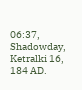06:37, Shadowday, Ketralki 16, 184 AD.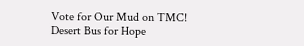Vote for Our Mud on TMC! Desert Bus for Hope